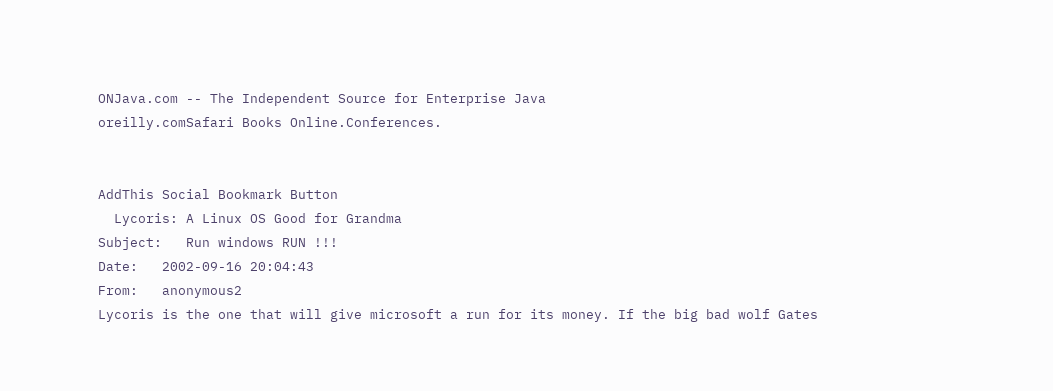ONJava.com -- The Independent Source for Enterprise Java
oreilly.comSafari Books Online.Conferences.


AddThis Social Bookmark Button
  Lycoris: A Linux OS Good for Grandma
Subject:   Run windows RUN !!!
Date:   2002-09-16 20:04:43
From:   anonymous2
Lycoris is the one that will give microsoft a run for its money. If the big bad wolf Gates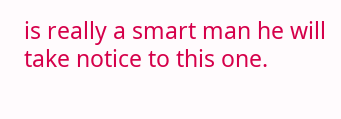is really a smart man he will take notice to this one.